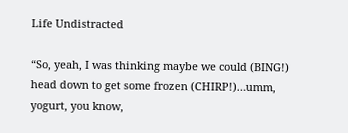Life Undistracted

“So, yeah, I was thinking maybe we could (BING!) head down to get some frozen (CHIRP!)…umm, yogurt, you know,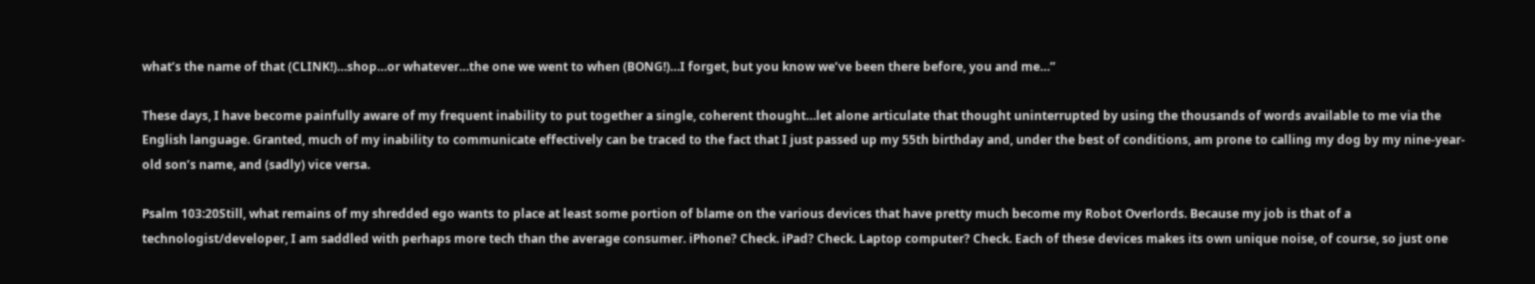what’s the name of that (CLINK!)…shop…or whatever…the one we went to when (BONG!)…I forget, but you know we’ve been there before, you and me…”

These days, I have become painfully aware of my frequent inability to put together a single, coherent thought…let alone articulate that thought uninterrupted by using the thousands of words available to me via the English language. Granted, much of my inability to communicate effectively can be traced to the fact that I just passed up my 55th birthday and, under the best of conditions, am prone to calling my dog by my nine-year-old son’s name, and (sadly) vice versa.

Psalm 103:20Still, what remains of my shredded ego wants to place at least some portion of blame on the various devices that have pretty much become my Robot Overlords. Because my job is that of a technologist/developer, I am saddled with perhaps more tech than the average consumer. iPhone? Check. iPad? Check. Laptop computer? Check. Each of these devices makes its own unique noise, of course, so just one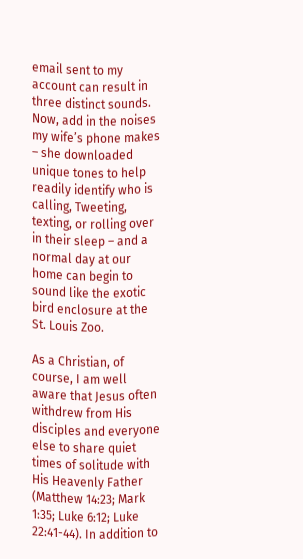email sent to my account can result in three distinct sounds. Now, add in the noises my wife’s phone makes – she downloaded unique tones to help readily identify who is calling, Tweeting, texting, or rolling over in their sleep – and a normal day at our home can begin to sound like the exotic bird enclosure at the St. Louis Zoo.

As a Christian, of course, I am well aware that Jesus often withdrew from His disciples and everyone else to share quiet times of solitude with His Heavenly Father (Matthew 14:23; Mark 1:35; Luke 6:12; Luke 22:41-44). In addition to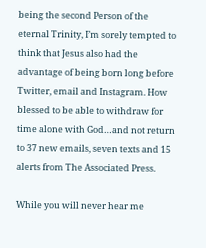being the second Person of the eternal Trinity, I’m sorely tempted to think that Jesus also had the advantage of being born long before Twitter, email and Instagram. How blessed to be able to withdraw for time alone with God…and not return to 37 new emails, seven texts and 15 alerts from The Associated Press.

While you will never hear me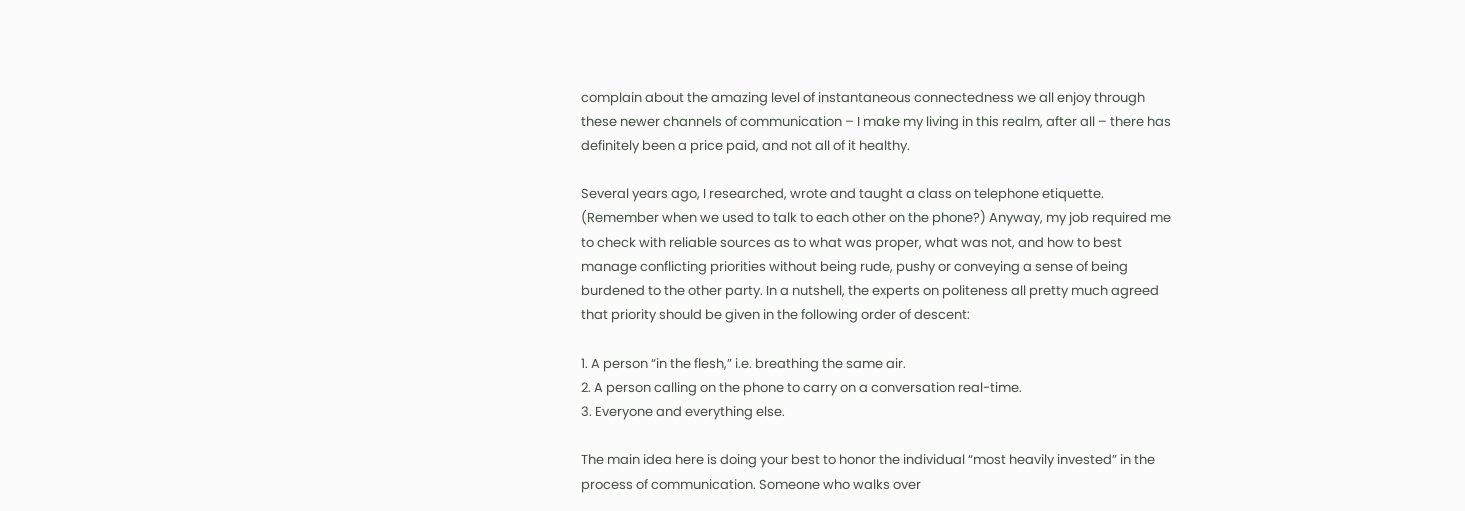complain about the amazing level of instantaneous connectedness we all enjoy through these newer channels of communication – I make my living in this realm, after all – there has definitely been a price paid, and not all of it healthy.

Several years ago, I researched, wrote and taught a class on telephone etiquette. (Remember when we used to talk to each other on the phone?) Anyway, my job required me to check with reliable sources as to what was proper, what was not, and how to best manage conflicting priorities without being rude, pushy or conveying a sense of being burdened to the other party. In a nutshell, the experts on politeness all pretty much agreed that priority should be given in the following order of descent:

1. A person “in the flesh,” i.e. breathing the same air.
2. A person calling on the phone to carry on a conversation real-time.
3. Everyone and everything else.

The main idea here is doing your best to honor the individual “most heavily invested” in the process of communication. Someone who walks over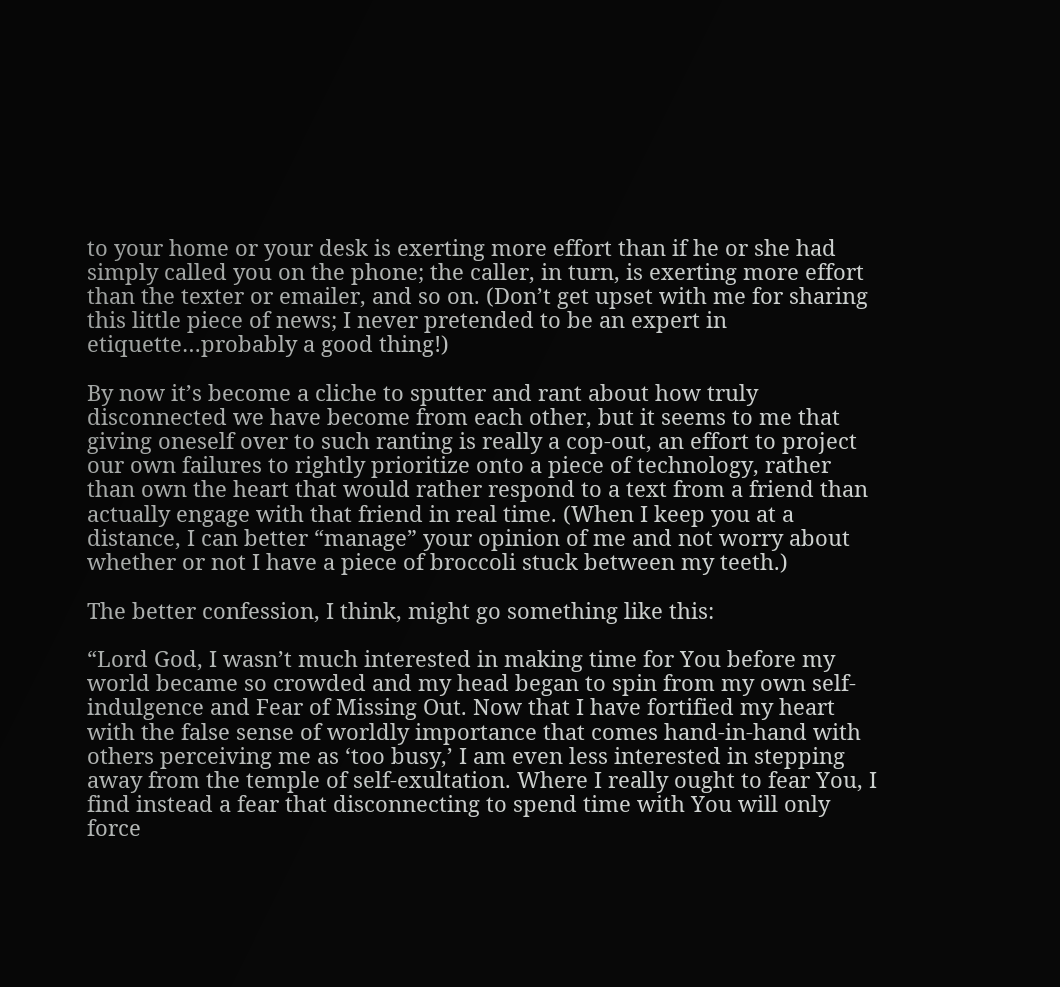to your home or your desk is exerting more effort than if he or she had simply called you on the phone; the caller, in turn, is exerting more effort than the texter or emailer, and so on. (Don’t get upset with me for sharing this little piece of news; I never pretended to be an expert in etiquette…probably a good thing!)

By now it’s become a cliche to sputter and rant about how truly disconnected we have become from each other, but it seems to me that giving oneself over to such ranting is really a cop-out, an effort to project our own failures to rightly prioritize onto a piece of technology, rather than own the heart that would rather respond to a text from a friend than actually engage with that friend in real time. (When I keep you at a distance, I can better “manage” your opinion of me and not worry about whether or not I have a piece of broccoli stuck between my teeth.)

The better confession, I think, might go something like this:

“Lord God, I wasn’t much interested in making time for You before my world became so crowded and my head began to spin from my own self-indulgence and Fear of Missing Out. Now that I have fortified my heart with the false sense of worldly importance that comes hand-in-hand with others perceiving me as ‘too busy,’ I am even less interested in stepping away from the temple of self-exultation. Where I really ought to fear You, I find instead a fear that disconnecting to spend time with You will only force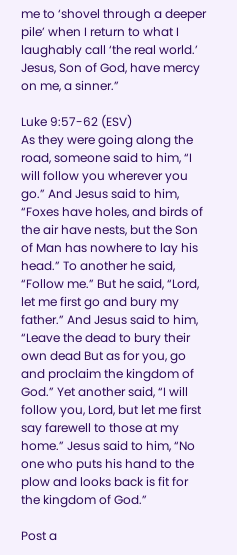me to ‘shovel through a deeper pile’ when I return to what I laughably call ‘the real world.’ Jesus, Son of God, have mercy on me, a sinner.”

Luke 9:57-62 (ESV)
As they were going along the road, someone said to him, “I will follow you wherever you go.” And Jesus said to him, “Foxes have holes, and birds of the air have nests, but the Son of Man has nowhere to lay his head.” To another he said, “Follow me.” But he said, “Lord, let me first go and bury my father.” And Jesus said to him, “Leave the dead to bury their own dead But as for you, go and proclaim the kingdom of God.” Yet another said, “I will follow you, Lord, but let me first say farewell to those at my home.” Jesus said to him, “No one who puts his hand to the plow and looks back is fit for the kingdom of God.”

Post a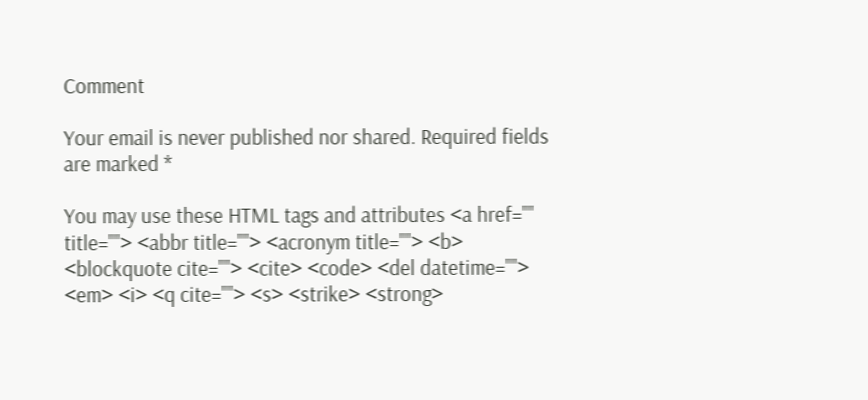Comment

Your email is never published nor shared. Required fields are marked *

You may use these HTML tags and attributes <a href="" title=""> <abbr title=""> <acronym title=""> <b> <blockquote cite=""> <cite> <code> <del datetime=""> <em> <i> <q cite=""> <s> <strike> <strong>